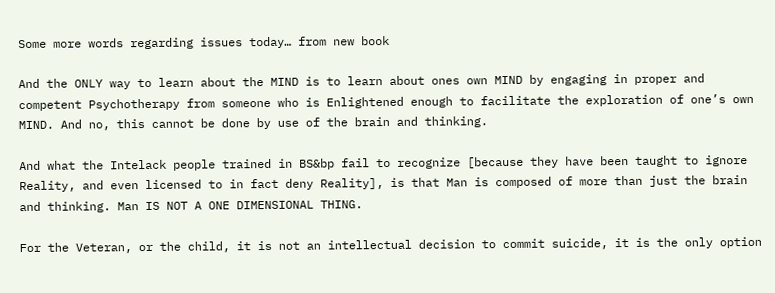Some more words regarding issues today… from new book

And the ONLY way to learn about the MIND is to learn about ones own MIND by engaging in proper and competent Psychotherapy from someone who is Enlightened enough to facilitate the exploration of one’s own MIND. And no, this cannot be done by use of the brain and thinking.

And what the Intelack people trained in BS&bp fail to recognize [because they have been taught to ignore Reality, and even licensed to in fact deny Reality], is that Man is composed of more than just the brain and thinking. Man IS NOT A ONE DIMENSIONAL THING.

For the Veteran, or the child, it is not an intellectual decision to commit suicide, it is the only option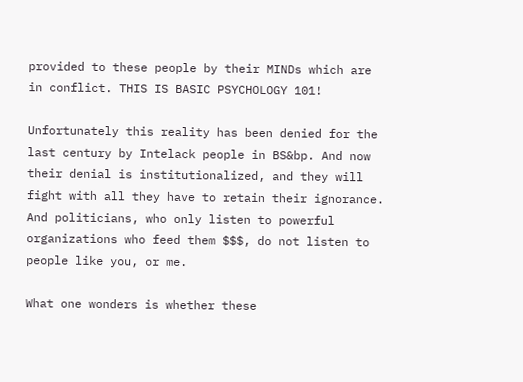provided to these people by their MINDs which are in conflict. THIS IS BASIC PSYCHOLOGY 101!

Unfortunately this reality has been denied for the last century by Intelack people in BS&bp. And now their denial is institutionalized, and they will fight with all they have to retain their ignorance. And politicians, who only listen to powerful organizations who feed them $$$, do not listen to people like you, or me.

What one wonders is whether these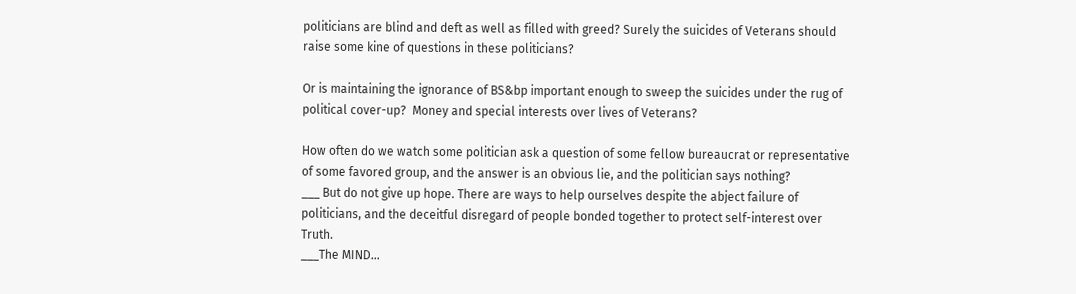politicians are blind and deft as well as filled with greed? Surely the suicides of Veterans should raise some kine of questions in these politicians?

Or is maintaining the ignorance of BS&bp important enough to sweep the suicides under the rug of political cover-up?  Money and special interests over lives of Veterans?

How often do we watch some politician ask a question of some fellow bureaucrat or representative of some favored group, and the answer is an obvious lie, and the politician says nothing?
___ But do not give up hope. There are ways to help ourselves despite the abject failure of politicians, and the deceitful disregard of people bonded together to protect self-interest over Truth.
___The MIND…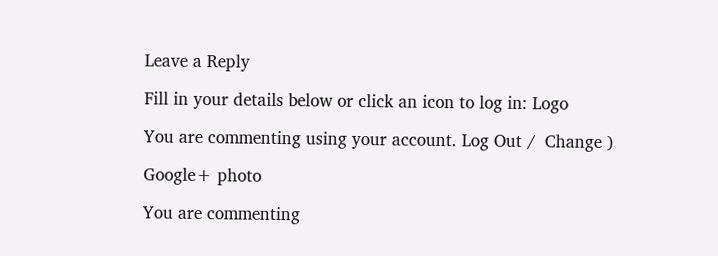Leave a Reply

Fill in your details below or click an icon to log in: Logo

You are commenting using your account. Log Out /  Change )

Google+ photo

You are commenting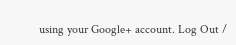using your Google+ account. Log Out /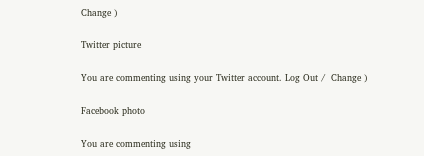Change )

Twitter picture

You are commenting using your Twitter account. Log Out /  Change )

Facebook photo

You are commenting using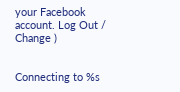your Facebook account. Log Out /  Change )


Connecting to %s